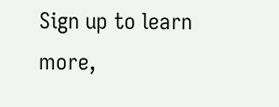Sign up to learn more,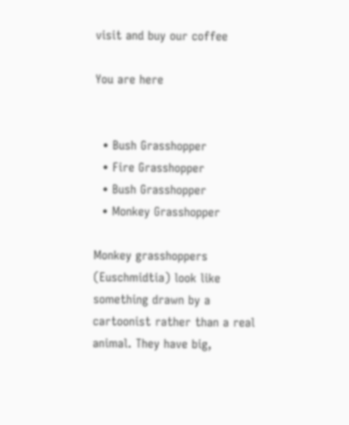visit and buy our coffee

You are here


  • Bush Grasshopper
  • Fire Grasshopper
  • Bush Grasshopper
  • Monkey Grasshopper

Monkey grasshoppers (Euschmidtia) look like something drawn by a cartoonist rather than a real animal. They have big,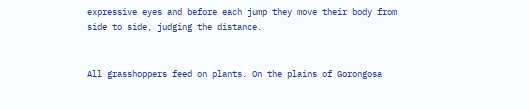expressive eyes and before each jump they move their body from side to side, judging the distance.


All grasshoppers feed on plants. On the plains of Gorongosa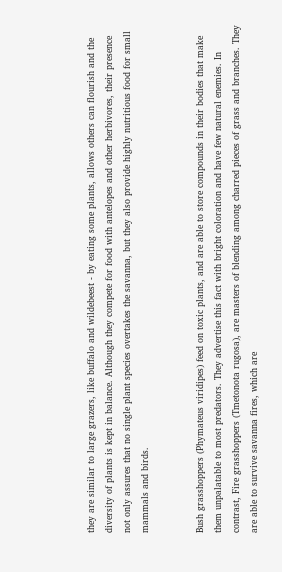they are similar to large grazers, like buffalo and wildebeest - by eating some plants, allows others can flourish and the diversity of plants is kept in balance. Although they compete for food with antelopes and other herbivores, their presence not only assures that no single plant species overtakes the savanna, but they also provide highly nutritious food for small mammals and birds.


Bush grasshoppers (Phymateus viridipes) feed on toxic plants, and are able to store compounds in their bodies that make them unpalatable to most predators. They advertise this fact with bright coloration and have few natural enemies. In contrast, Fire grasshoppers (Tmetonota rugosa), are masters of blending among charred pieces of grass and branches. They are able to survive savanna fires, which are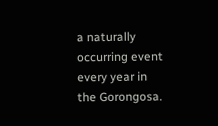a naturally occurring event every year in the Gorongosa.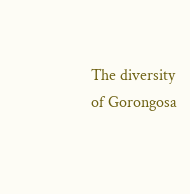The diversity of Gorongosa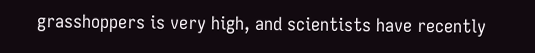grasshoppers is very high, and scientists have recently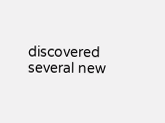discovered several new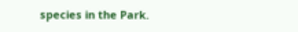species in the Park.